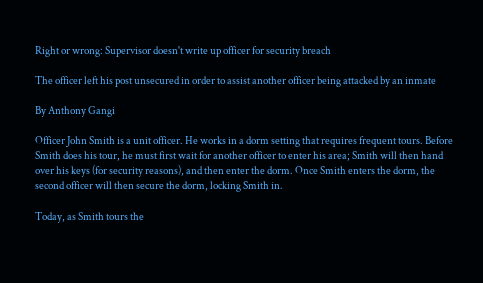Right or wrong: Supervisor doesn't write up officer for security breach

The officer left his post unsecured in order to assist another officer being attacked by an inmate

By Anthony Gangi

Officer John Smith is a unit officer. He works in a dorm setting that requires frequent tours. Before Smith does his tour, he must first wait for another officer to enter his area; Smith will then hand over his keys (for security reasons), and then enter the dorm. Once Smith enters the dorm, the second officer will then secure the dorm, locking Smith in.

Today, as Smith tours the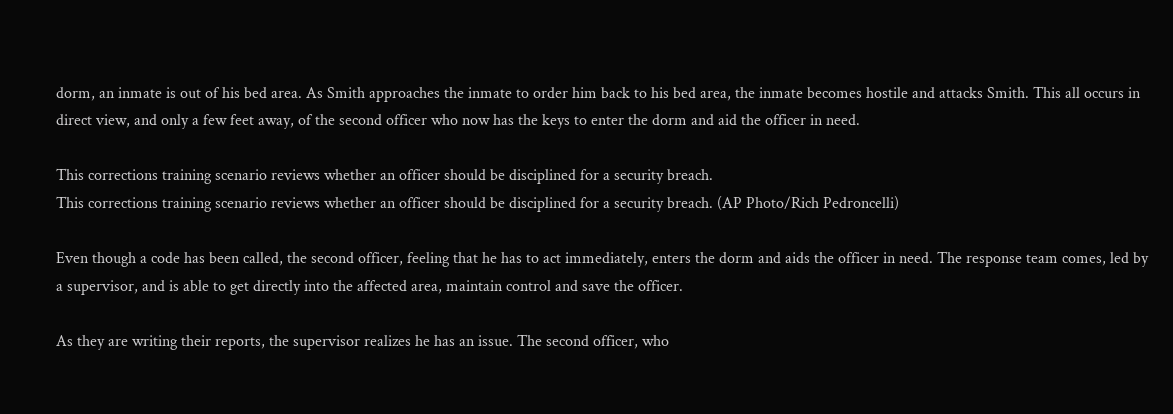dorm, an inmate is out of his bed area. As Smith approaches the inmate to order him back to his bed area, the inmate becomes hostile and attacks Smith. This all occurs in direct view, and only a few feet away, of the second officer who now has the keys to enter the dorm and aid the officer in need.

This corrections training scenario reviews whether an officer should be disciplined for a security breach.
This corrections training scenario reviews whether an officer should be disciplined for a security breach. (AP Photo/Rich Pedroncelli)

Even though a code has been called, the second officer, feeling that he has to act immediately, enters the dorm and aids the officer in need. The response team comes, led by a supervisor, and is able to get directly into the affected area, maintain control and save the officer.

As they are writing their reports, the supervisor realizes he has an issue. The second officer, who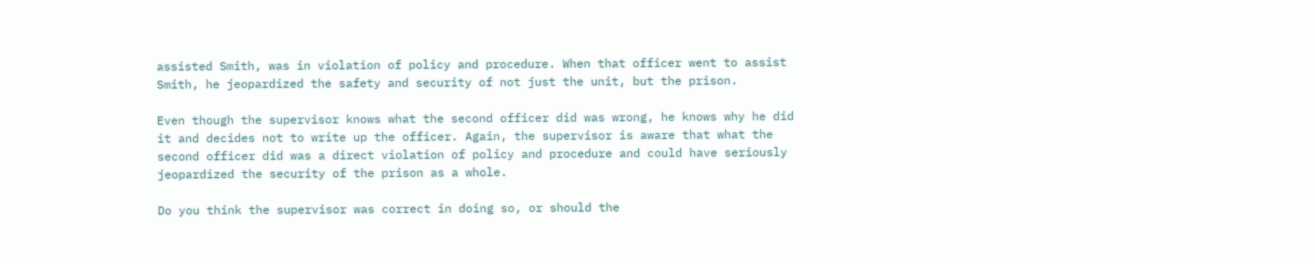assisted Smith, was in violation of policy and procedure. When that officer went to assist Smith, he jeopardized the safety and security of not just the unit, but the prison.

Even though the supervisor knows what the second officer did was wrong, he knows why he did it and decides not to write up the officer. Again, the supervisor is aware that what the second officer did was a direct violation of policy and procedure and could have seriously jeopardized the security of the prison as a whole.

Do you think the supervisor was correct in doing so, or should the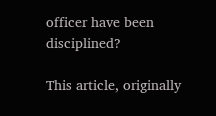officer have been disciplined?

This article, originally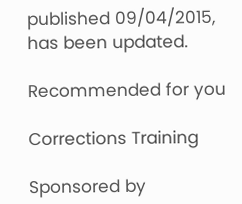published 09/04/2015, has been updated.

Recommended for you

Corrections Training

Sponsored by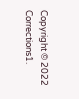Copyright © 2022 Corrections1.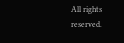All rights reserved.